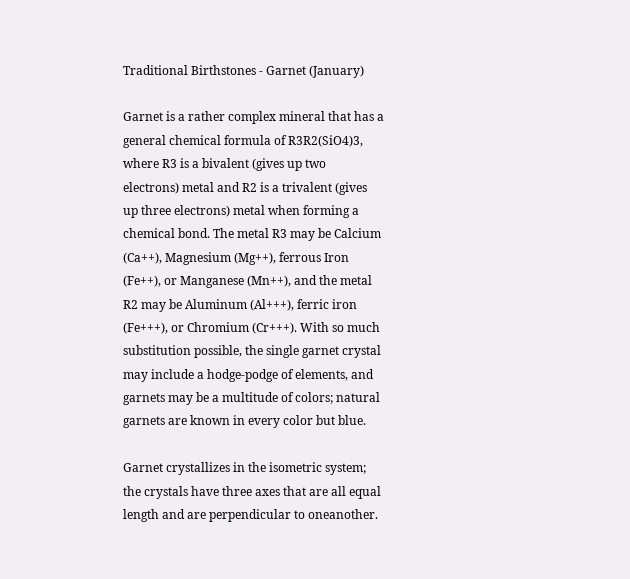Traditional Birthstones - Garnet (January)

Garnet is a rather complex mineral that has a general chemical formula of R3R2(SiO4)3, where R3 is a bivalent (gives up two electrons) metal and R2 is a trivalent (gives up three electrons) metal when forming a chemical bond. The metal R3 may be Calcium (Ca++), Magnesium (Mg++), ferrous Iron (Fe++), or Manganese (Mn++), and the metal R2 may be Aluminum (Al+++), ferric iron (Fe+++), or Chromium (Cr+++). With so much substitution possible, the single garnet crystal may include a hodge-podge of elements, and garnets may be a multitude of colors; natural garnets are known in every color but blue.

Garnet crystallizes in the isometric system; the crystals have three axes that are all equal length and are perpendicular to oneanother.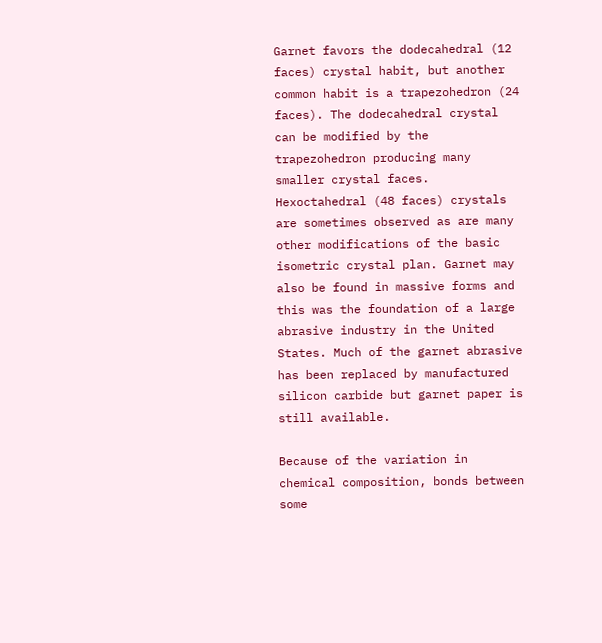Garnet favors the dodecahedral (12 faces) crystal habit, but another common habit is a trapezohedron (24 faces). The dodecahedral crystal can be modified by the trapezohedron producing many smaller crystal faces. Hexoctahedral (48 faces) crystals are sometimes observed as are many other modifications of the basic isometric crystal plan. Garnet may also be found in massive forms and this was the foundation of a large abrasive industry in the United States. Much of the garnet abrasive has been replaced by manufactured silicon carbide but garnet paper is still available.

Because of the variation in chemical composition, bonds between some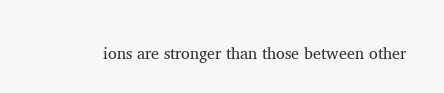ions are stronger than those between other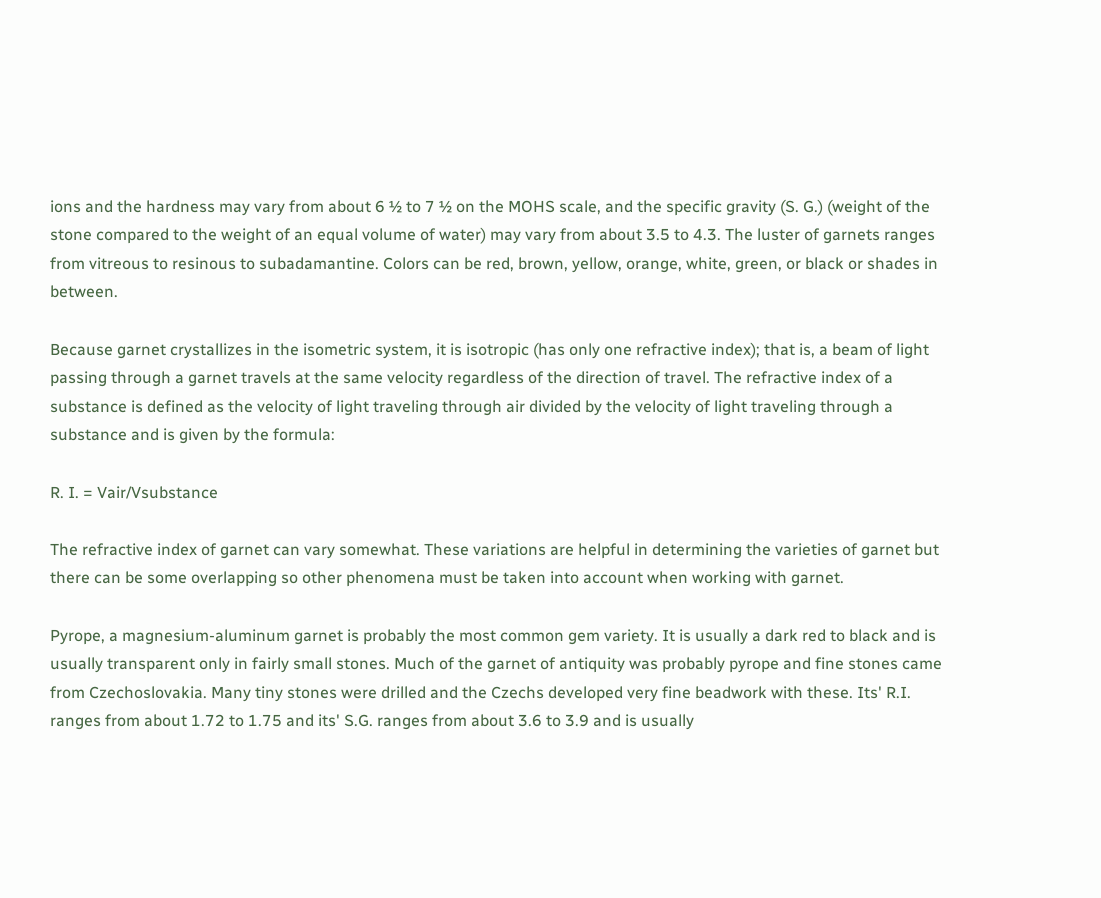ions and the hardness may vary from about 6 ½ to 7 ½ on the MOHS scale, and the specific gravity (S. G.) (weight of the stone compared to the weight of an equal volume of water) may vary from about 3.5 to 4.3. The luster of garnets ranges from vitreous to resinous to subadamantine. Colors can be red, brown, yellow, orange, white, green, or black or shades in between.

Because garnet crystallizes in the isometric system, it is isotropic (has only one refractive index); that is, a beam of light passing through a garnet travels at the same velocity regardless of the direction of travel. The refractive index of a substance is defined as the velocity of light traveling through air divided by the velocity of light traveling through a substance and is given by the formula:

R. I. = Vair/Vsubstance

The refractive index of garnet can vary somewhat. These variations are helpful in determining the varieties of garnet but there can be some overlapping so other phenomena must be taken into account when working with garnet.

Pyrope, a magnesium-aluminum garnet is probably the most common gem variety. It is usually a dark red to black and is usually transparent only in fairly small stones. Much of the garnet of antiquity was probably pyrope and fine stones came from Czechoslovakia. Many tiny stones were drilled and the Czechs developed very fine beadwork with these. Its' R.I. ranges from about 1.72 to 1.75 and its' S.G. ranges from about 3.6 to 3.9 and is usually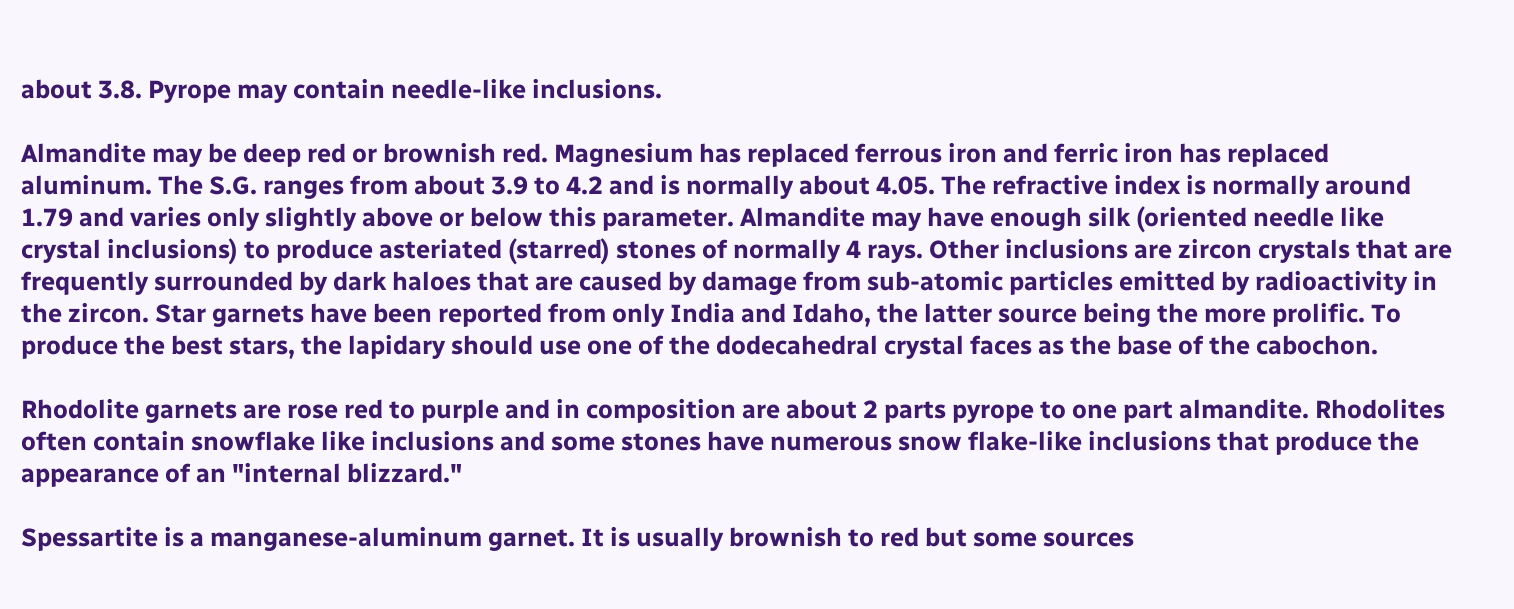about 3.8. Pyrope may contain needle-like inclusions.

Almandite may be deep red or brownish red. Magnesium has replaced ferrous iron and ferric iron has replaced aluminum. The S.G. ranges from about 3.9 to 4.2 and is normally about 4.05. The refractive index is normally around 1.79 and varies only slightly above or below this parameter. Almandite may have enough silk (oriented needle like crystal inclusions) to produce asteriated (starred) stones of normally 4 rays. Other inclusions are zircon crystals that are frequently surrounded by dark haloes that are caused by damage from sub-atomic particles emitted by radioactivity in the zircon. Star garnets have been reported from only India and Idaho, the latter source being the more prolific. To produce the best stars, the lapidary should use one of the dodecahedral crystal faces as the base of the cabochon.

Rhodolite garnets are rose red to purple and in composition are about 2 parts pyrope to one part almandite. Rhodolites often contain snowflake like inclusions and some stones have numerous snow flake-like inclusions that produce the appearance of an "internal blizzard."

Spessartite is a manganese-aluminum garnet. It is usually brownish to red but some sources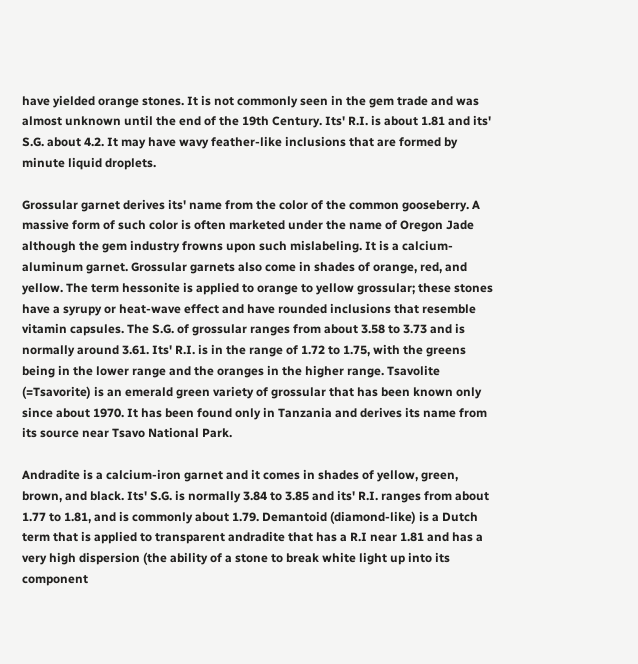have yielded orange stones. It is not commonly seen in the gem trade and was almost unknown until the end of the 19th Century. Its' R.I. is about 1.81 and its' S.G. about 4.2. It may have wavy feather-like inclusions that are formed by minute liquid droplets.

Grossular garnet derives its' name from the color of the common gooseberry. A massive form of such color is often marketed under the name of Oregon Jade although the gem industry frowns upon such mislabeling. It is a calcium-aluminum garnet. Grossular garnets also come in shades of orange, red, and yellow. The term hessonite is applied to orange to yellow grossular; these stones have a syrupy or heat-wave effect and have rounded inclusions that resemble vitamin capsules. The S.G. of grossular ranges from about 3.58 to 3.73 and is normally around 3.61. Its' R.I. is in the range of 1.72 to 1.75, with the greens being in the lower range and the oranges in the higher range. Tsavolite (=Tsavorite) is an emerald green variety of grossular that has been known only since about 1970. It has been found only in Tanzania and derives its name from its source near Tsavo National Park.

Andradite is a calcium-iron garnet and it comes in shades of yellow, green, brown, and black. Its' S.G. is normally 3.84 to 3.85 and its' R.I. ranges from about 1.77 to 1.81, and is commonly about 1.79. Demantoid (diamond-like) is a Dutch term that is applied to transparent andradite that has a R.I near 1.81 and has a very high dispersion (the ability of a stone to break white light up into its component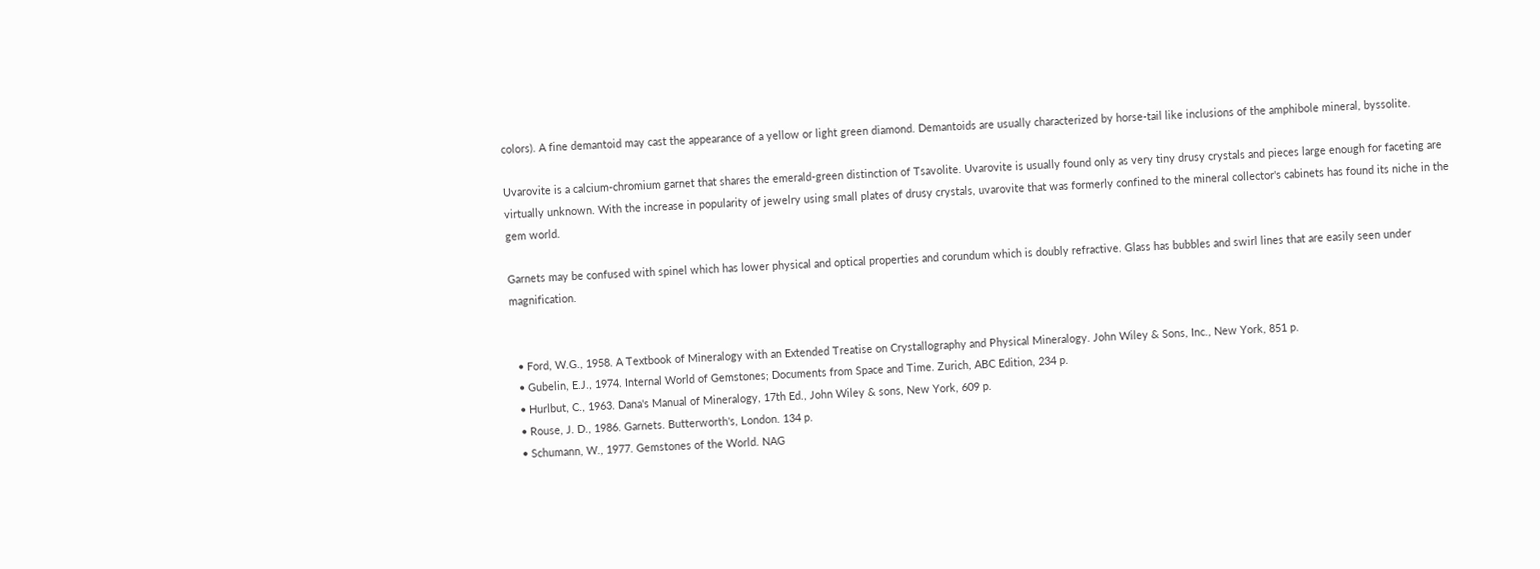colors). A fine demantoid may cast the appearance of a yellow or light green diamond. Demantoids are usually characterized by horse-tail like inclusions of the amphibole mineral, byssolite.

Uvarovite is a calcium-chromium garnet that shares the emerald-green distinction of Tsavolite. Uvarovite is usually found only as very tiny drusy crystals and pieces large enough for faceting are virtually unknown. With the increase in popularity of jewelry using small plates of drusy crystals, uvarovite that was formerly confined to the mineral collector's cabinets has found its niche in the gem world.

Garnets may be confused with spinel which has lower physical and optical properties and corundum which is doubly refractive. Glass has bubbles and swirl lines that are easily seen under magnification.


  • Ford, W.G., 1958. A Textbook of Mineralogy with an Extended Treatise on Crystallography and Physical Mineralogy. John Wiley & Sons, Inc., New York, 851 p.
  • Gubelin, E.J., 1974. Internal World of Gemstones; Documents from Space and Time. Zurich, ABC Edition, 234 p.
  • Hurlbut, C., 1963. Dana's Manual of Mineralogy, 17th Ed., John Wiley & sons, New York, 609 p.
  • Rouse, J. D., 1986. Garnets. Butterworth's, London. 134 p.
  • Schumann, W., 1977. Gemstones of the World. NAG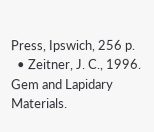Press, Ipswich, 256 p.
  • Zeitner, J. C., 1996. Gem and Lapidary Materials.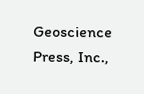Geoscience Press, Inc.,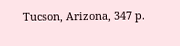Tucson, Arizona, 347 p.